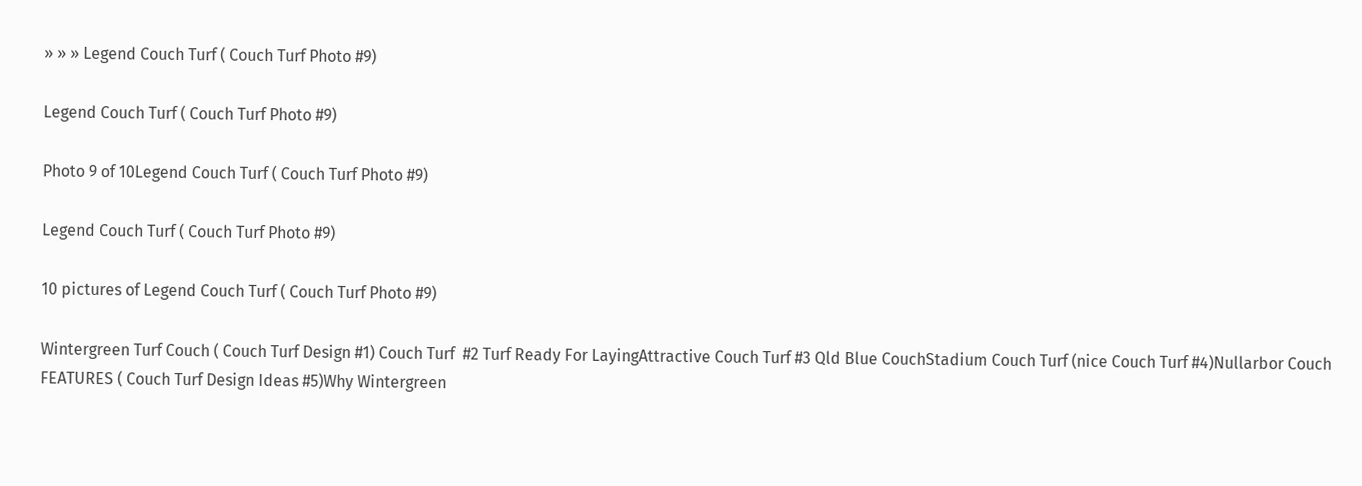» » » Legend Couch Turf ( Couch Turf Photo #9)

Legend Couch Turf ( Couch Turf Photo #9)

Photo 9 of 10Legend Couch Turf ( Couch Turf Photo #9)

Legend Couch Turf ( Couch Turf Photo #9)

10 pictures of Legend Couch Turf ( Couch Turf Photo #9)

Wintergreen Turf Couch ( Couch Turf Design #1) Couch Turf  #2 Turf Ready For LayingAttractive Couch Turf #3 Qld Blue CouchStadium Couch Turf (nice Couch Turf #4)Nullarbor Couch FEATURES ( Couch Turf Design Ideas #5)Why Wintergreen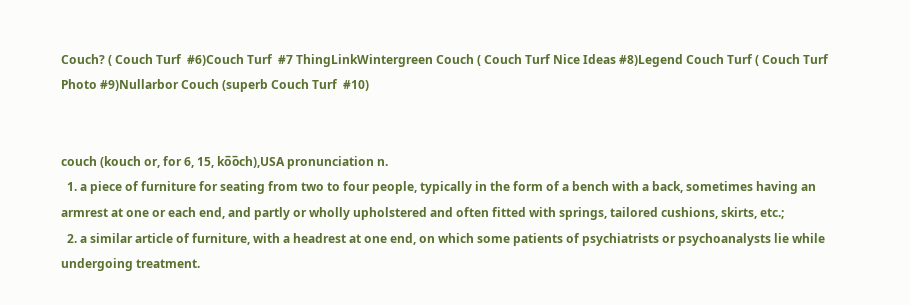Couch? ( Couch Turf  #6)Couch Turf  #7 ThingLinkWintergreen Couch ( Couch Turf Nice Ideas #8)Legend Couch Turf ( Couch Turf Photo #9)Nullarbor Couch (superb Couch Turf  #10)


couch (kouch or, for 6, 15, ko̅o̅ch),USA pronunciation n.
  1. a piece of furniture for seating from two to four people, typically in the form of a bench with a back, sometimes having an armrest at one or each end, and partly or wholly upholstered and often fitted with springs, tailored cushions, skirts, etc.;
  2. a similar article of furniture, with a headrest at one end, on which some patients of psychiatrists or psychoanalysts lie while undergoing treatment.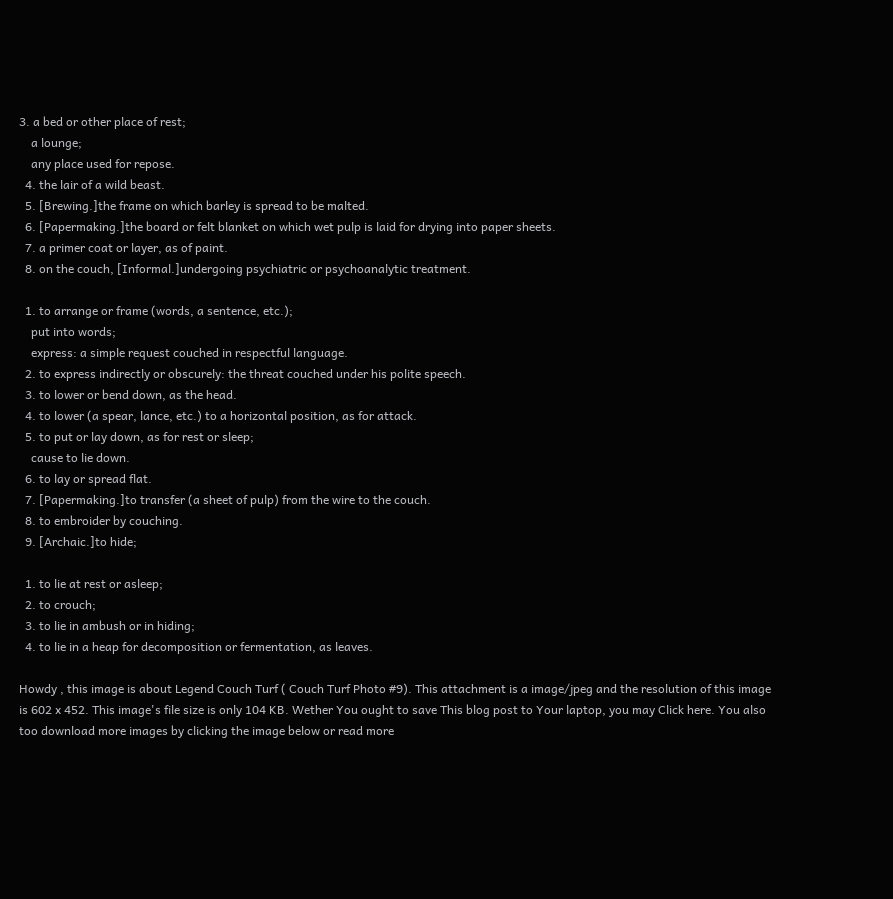3. a bed or other place of rest;
    a lounge;
    any place used for repose.
  4. the lair of a wild beast.
  5. [Brewing.]the frame on which barley is spread to be malted.
  6. [Papermaking.]the board or felt blanket on which wet pulp is laid for drying into paper sheets.
  7. a primer coat or layer, as of paint.
  8. on the couch, [Informal.]undergoing psychiatric or psychoanalytic treatment.

  1. to arrange or frame (words, a sentence, etc.);
    put into words;
    express: a simple request couched in respectful language.
  2. to express indirectly or obscurely: the threat couched under his polite speech.
  3. to lower or bend down, as the head.
  4. to lower (a spear, lance, etc.) to a horizontal position, as for attack.
  5. to put or lay down, as for rest or sleep;
    cause to lie down.
  6. to lay or spread flat.
  7. [Papermaking.]to transfer (a sheet of pulp) from the wire to the couch.
  8. to embroider by couching.
  9. [Archaic.]to hide;

  1. to lie at rest or asleep;
  2. to crouch;
  3. to lie in ambush or in hiding;
  4. to lie in a heap for decomposition or fermentation, as leaves.

Howdy , this image is about Legend Couch Turf ( Couch Turf Photo #9). This attachment is a image/jpeg and the resolution of this image is 602 x 452. This image's file size is only 104 KB. Wether You ought to save This blog post to Your laptop, you may Click here. You also too download more images by clicking the image below or read more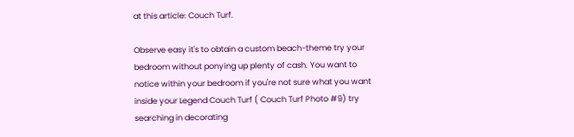at this article: Couch Turf.

Observe easy it's to obtain a custom beach-theme try your bedroom without ponying up plenty of cash. You want to notice within your bedroom if you're not sure what you want inside your Legend Couch Turf ( Couch Turf Photo #9) try searching in decorating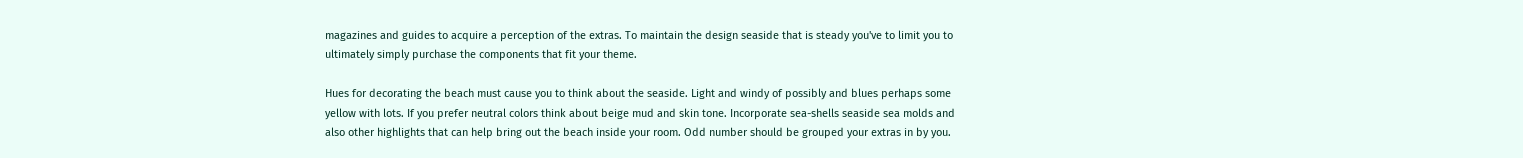magazines and guides to acquire a perception of the extras. To maintain the design seaside that is steady you've to limit you to ultimately simply purchase the components that fit your theme.

Hues for decorating the beach must cause you to think about the seaside. Light and windy of possibly and blues perhaps some yellow with lots. If you prefer neutral colors think about beige mud and skin tone. Incorporate sea-shells seaside sea molds and also other highlights that can help bring out the beach inside your room. Odd number should be grouped your extras in by you.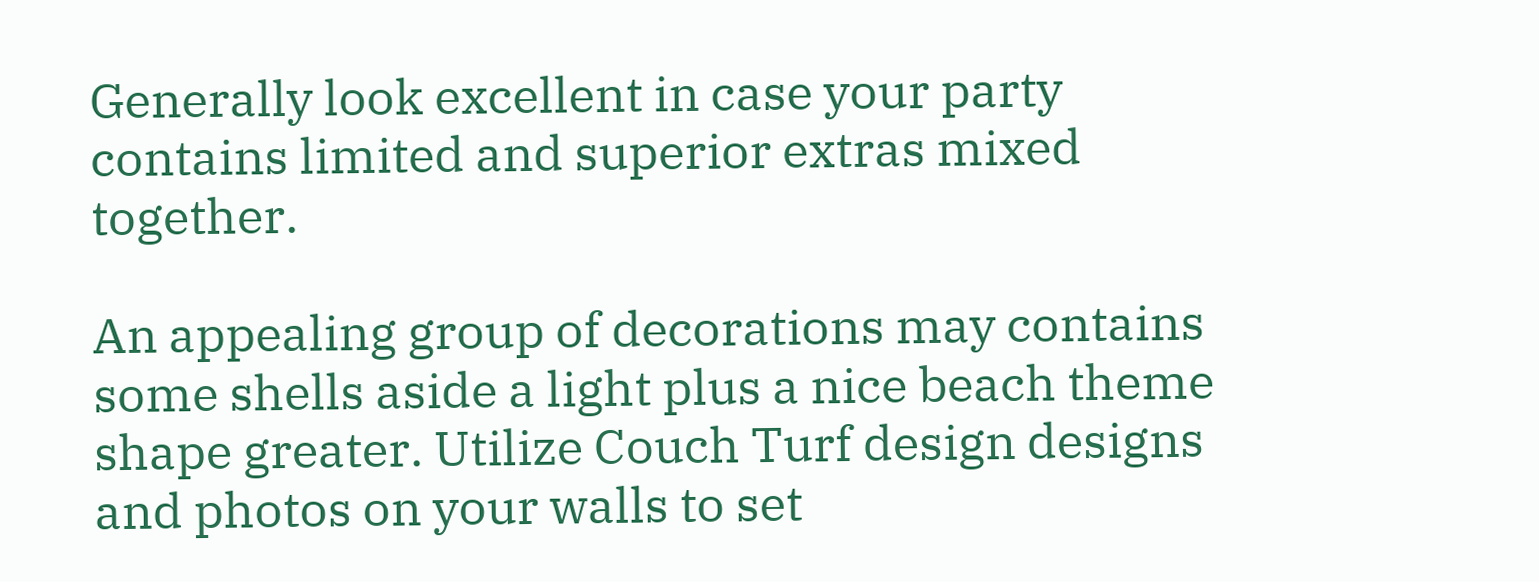Generally look excellent in case your party contains limited and superior extras mixed together.

An appealing group of decorations may contains some shells aside a light plus a nice beach theme shape greater. Utilize Couch Turf design designs and photos on your walls to set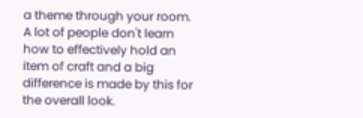a theme through your room. A lot of people don't learn how to effectively hold an item of craft and a big difference is made by this for the overall look.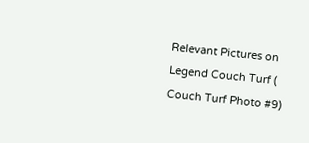Relevant Pictures on Legend Couch Turf ( Couch Turf Photo #9)